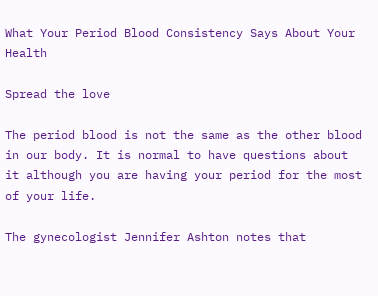What Your Period Blood Consistency Says About Your Health

Spread the love

The period blood is not the same as the other blood in our body. It is normal to have questions about it although you are having your period for the most of your life.

The gynecologist Jennifer Ashton notes that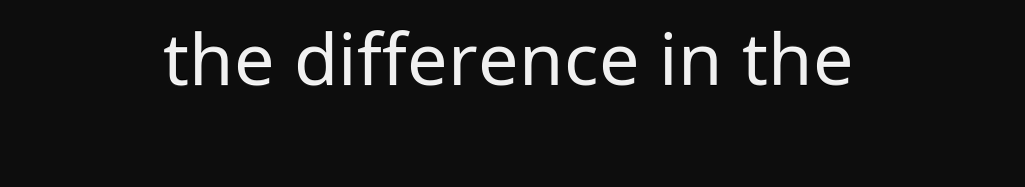the difference in the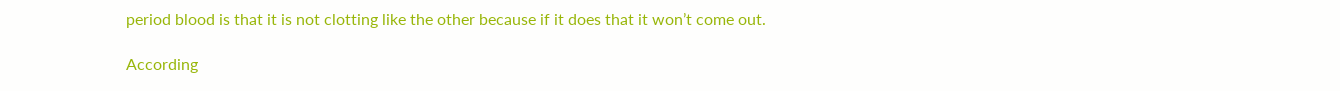period blood is that it is not clotting like the other because if it does that it won’t come out.

According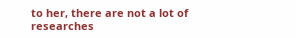to her, there are not a lot of researches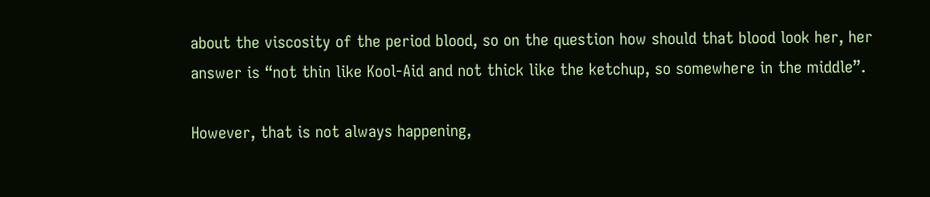about the viscosity of the period blood, so on the question how should that blood look her, her answer is “not thin like Kool-Aid and not thick like the ketchup, so somewhere in the middle”.

However, that is not always happening,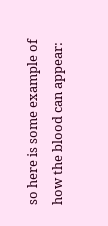so here is some example of how the blood can appear: